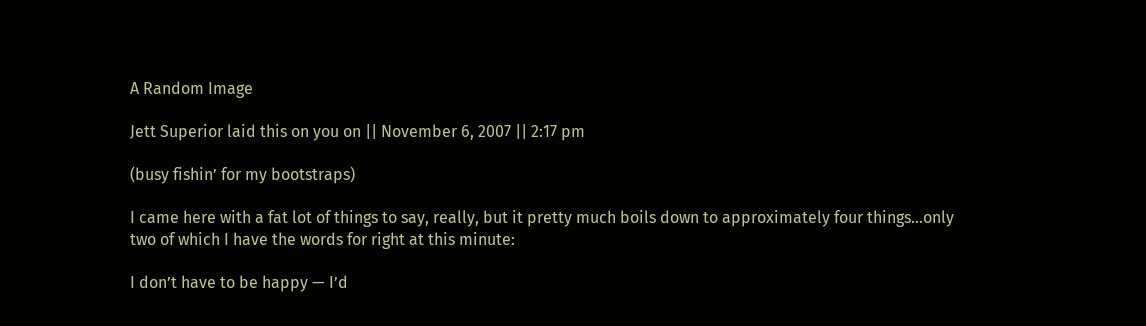A Random Image

Jett Superior laid this on you on || November 6, 2007 || 2:17 pm

(busy fishin’ for my bootstraps)

I came here with a fat lot of things to say, really, but it pretty much boils down to approximately four things…only two of which I have the words for right at this minute:

I don’t have to be happy — I’d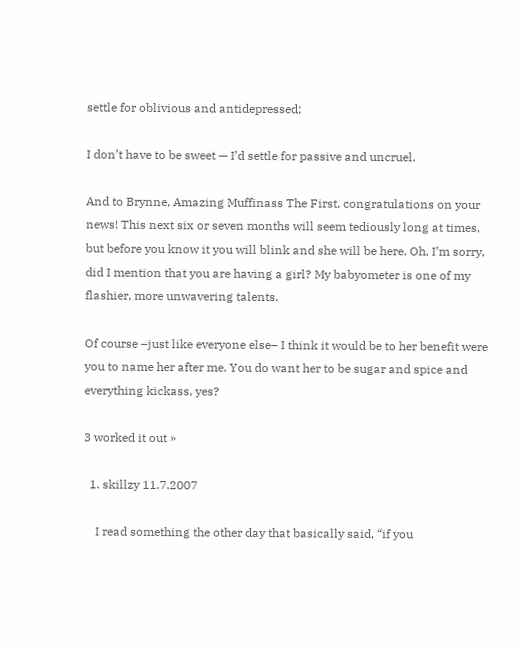settle for oblivious and antidepressed;

I don’t have to be sweet — I’d settle for passive and uncruel.

And to Brynne, Amazing Muffinass The First, congratulations on your news! This next six or seven months will seem tediously long at times, but before you know it you will blink and she will be here. Oh, I’m sorry, did I mention that you are having a girl? My babyometer is one of my flashier, more unwavering talents.

Of course –just like everyone else– I think it would be to her benefit were you to name her after me. You do want her to be sugar and spice and everything kickass, yes?

3 worked it out »

  1. skillzy 11.7.2007

    I read something the other day that basically said, “if you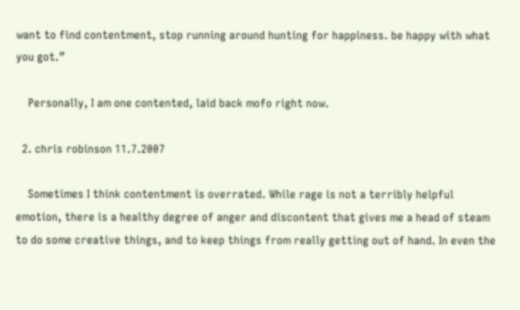want to find contentment, stop running around hunting for happiness. be happy with what you got.”

    Personally, I am one contented, laid back mofo right now.

  2. chris robinson 11.7.2007

    Sometimes I think contentment is overrated. While rage is not a terribly helpful emotion, there is a healthy degree of anger and discontent that gives me a head of steam to do some creative things, and to keep things from really getting out of hand. In even the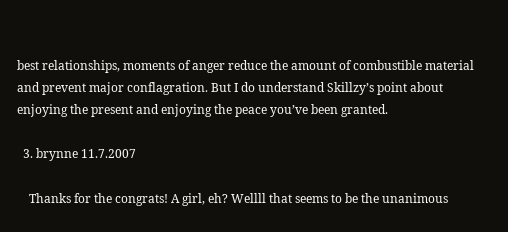best relationships, moments of anger reduce the amount of combustible material and prevent major conflagration. But I do understand Skillzy’s point about enjoying the present and enjoying the peace you’ve been granted.

  3. brynne 11.7.2007

    Thanks for the congrats! A girl, eh? Wellll that seems to be the unanimous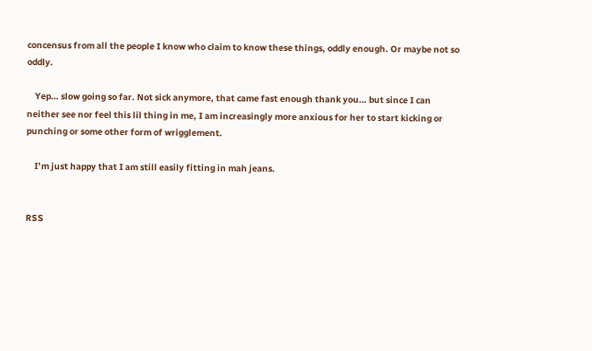concensus from all the people I know who claim to know these things, oddly enough. Or maybe not so oddly.

    Yep… slow going so far. Not sick anymore, that came fast enough thank you… but since I can neither see nor feel this lil thing in me, I am increasingly more anxious for her to start kicking or punching or some other form of wrigglement.

    I’m just happy that I am still easily fitting in mah jeans.


RSS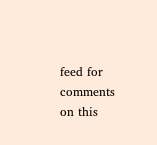feed for comments on this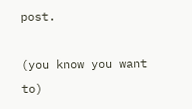post.

(you know you want to)